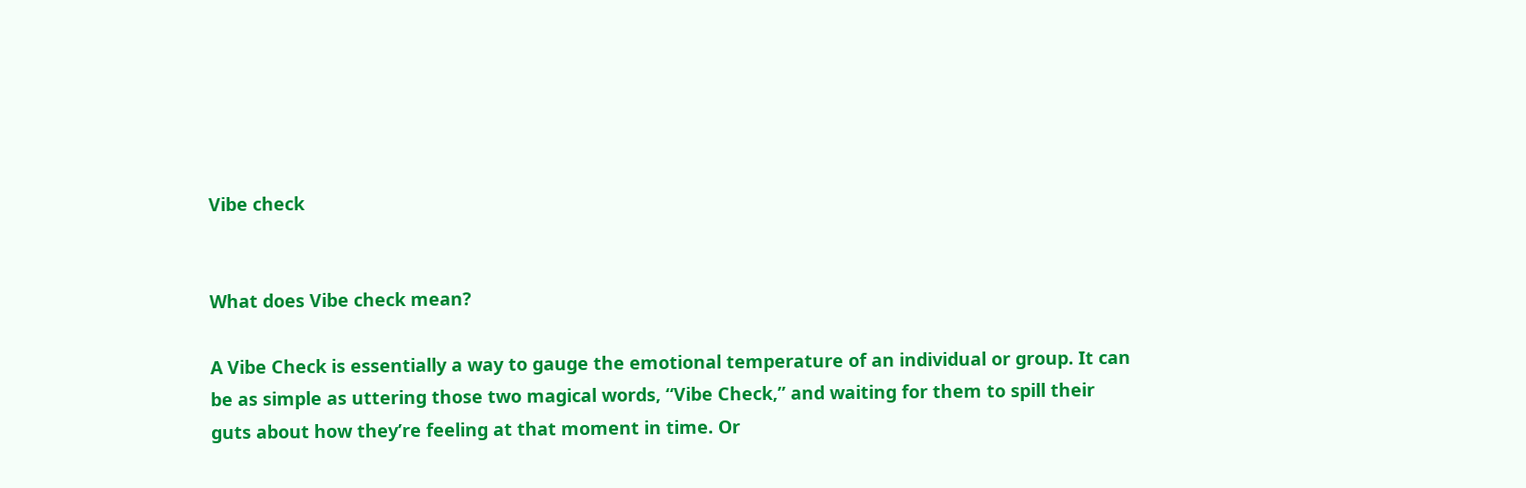Vibe check


What does Vibe check mean?

A Vibe Check is essentially a way to gauge the emotional temperature of an individual or group. It can be as simple as uttering those two magical words, “Vibe Check,” and waiting for them to spill their guts about how they’re feeling at that moment in time. Or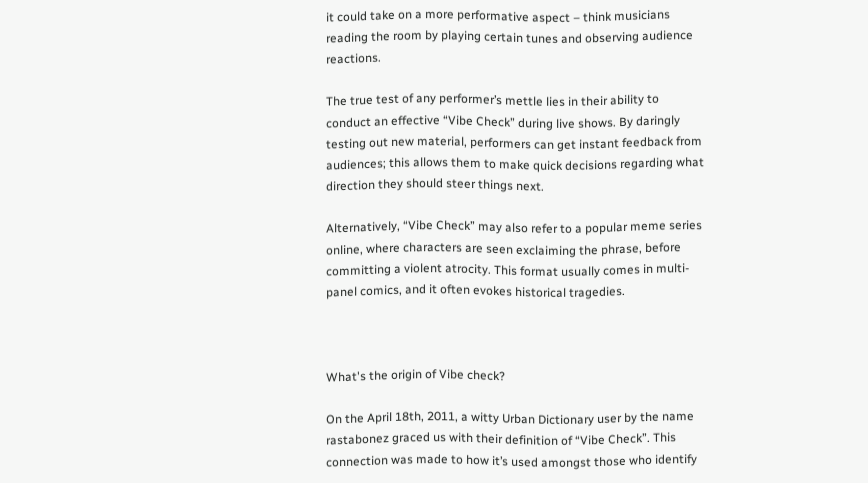it could take on a more performative aspect – think musicians reading the room by playing certain tunes and observing audience reactions.

The true test of any performer’s mettle lies in their ability to conduct an effective “Vibe Check” during live shows. By daringly testing out new material, performers can get instant feedback from audiences; this allows them to make quick decisions regarding what direction they should steer things next.

Alternatively, “Vibe Check” may also refer to a popular meme series online, where characters are seen exclaiming the phrase, before committing a violent atrocity. This format usually comes in multi-panel comics, and it often evokes historical tragedies.



What's the origin of Vibe check?

On the April 18th, 2011, a witty Urban Dictionary user by the name rastabonez graced us with their definition of “Vibe Check”. This connection was made to how it’s used amongst those who identify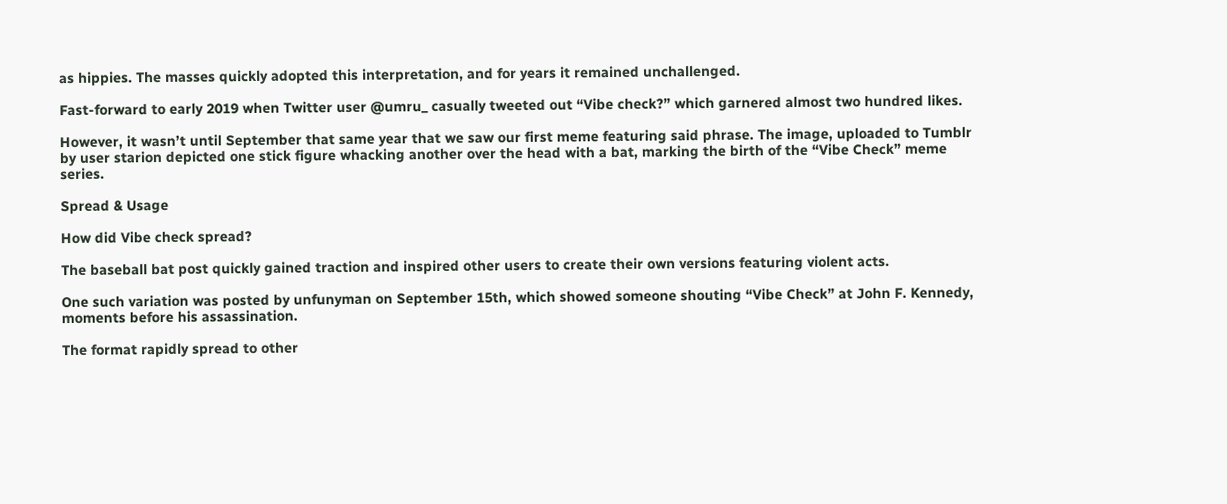as hippies. The masses quickly adopted this interpretation, and for years it remained unchallenged.

Fast-forward to early 2019 when Twitter user @umru_ casually tweeted out “Vibe check?” which garnered almost two hundred likes.

However, it wasn’t until September that same year that we saw our first meme featuring said phrase. The image, uploaded to Tumblr by user starion depicted one stick figure whacking another over the head with a bat, marking the birth of the “Vibe Check” meme series.

Spread & Usage

How did Vibe check spread?

The baseball bat post quickly gained traction and inspired other users to create their own versions featuring violent acts.

One such variation was posted by unfunyman on September 15th, which showed someone shouting “Vibe Check” at John F. Kennedy, moments before his assassination.

The format rapidly spread to other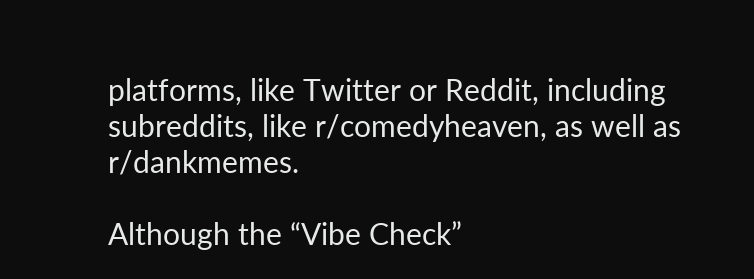platforms, like Twitter or Reddit, including subreddits, like r/comedyheaven, as well as r/dankmemes.

Although the “Vibe Check”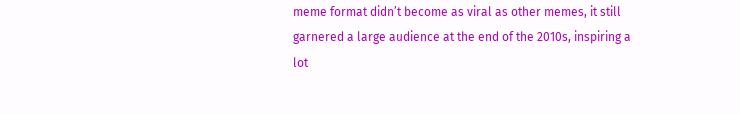meme format didn’t become as viral as other memes, it still garnered a large audience at the end of the 2010s, inspiring a lot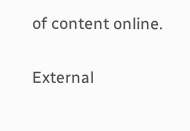of content online.

External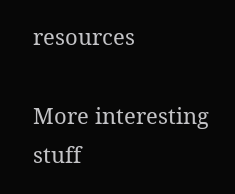resources

More interesting stuff